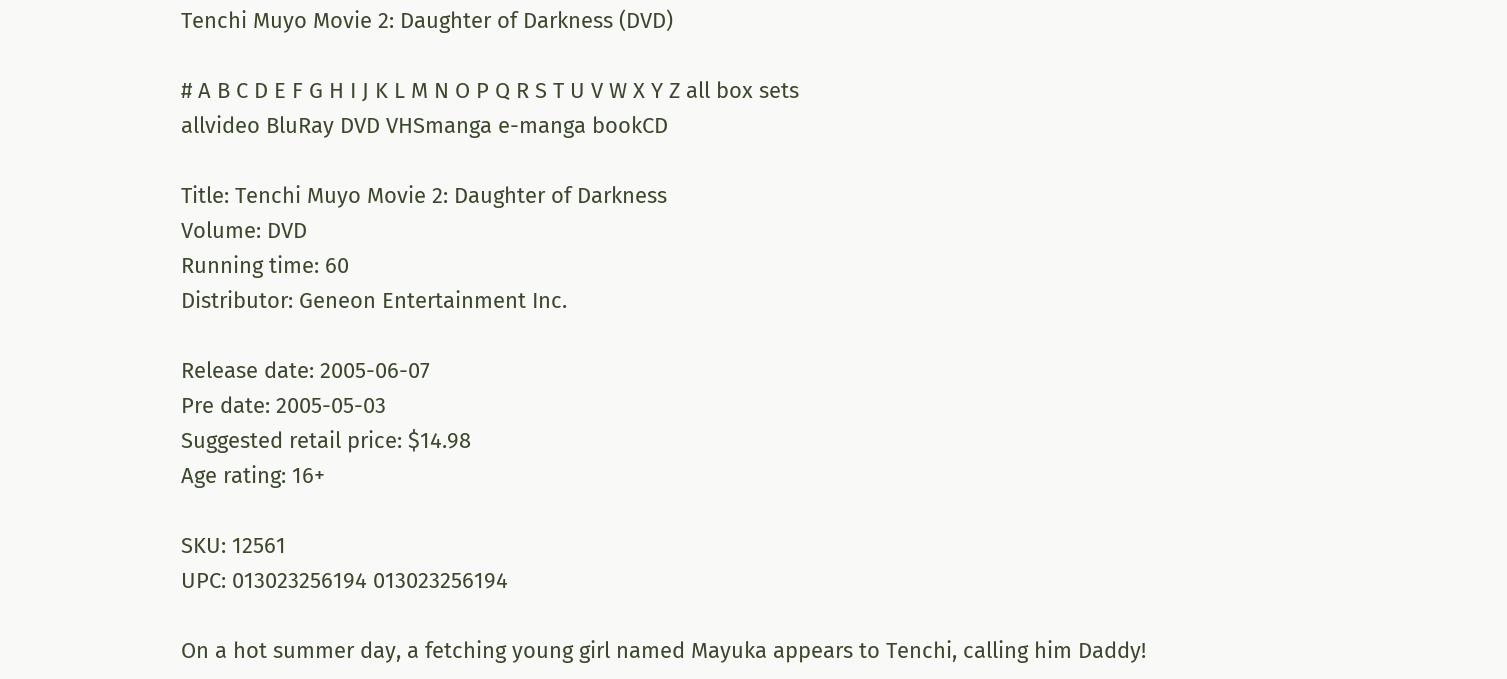Tenchi Muyo Movie 2: Daughter of Darkness (DVD)

# A B C D E F G H I J K L M N O P Q R S T U V W X Y Z all box sets
allvideo BluRay DVD VHSmanga e-manga bookCD

Title: Tenchi Muyo Movie 2: Daughter of Darkness
Volume: DVD
Running time: 60
Distributor: Geneon Entertainment Inc.

Release date: 2005-06-07
Pre date: 2005-05-03
Suggested retail price: $14.98
Age rating: 16+

SKU: 12561
UPC: 013023256194 013023256194

On a hot summer day, a fetching young girl named Mayuka appears to Tenchi, calling him Daddy!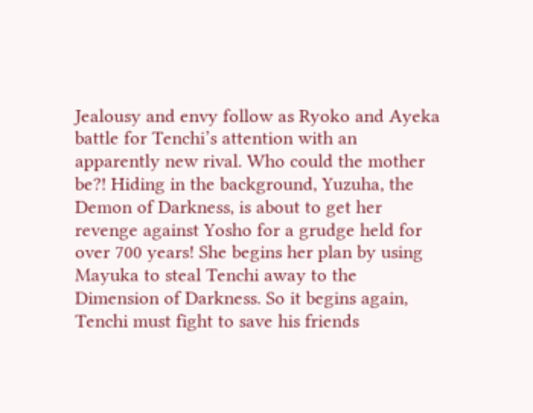Jealousy and envy follow as Ryoko and Ayeka battle for Tenchi’s attention with an apparently new rival. Who could the mother be?! Hiding in the background, Yuzuha, the Demon of Darkness, is about to get her revenge against Yosho for a grudge held for over 700 years! She begins her plan by using Mayuka to steal Tenchi away to the Dimension of Darkness. So it begins again, Tenchi must fight to save his friends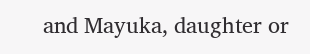and Mayuka, daughter or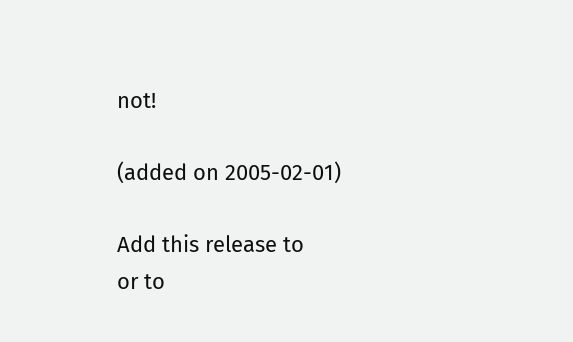not!

(added on 2005-02-01)

Add this release to
or to